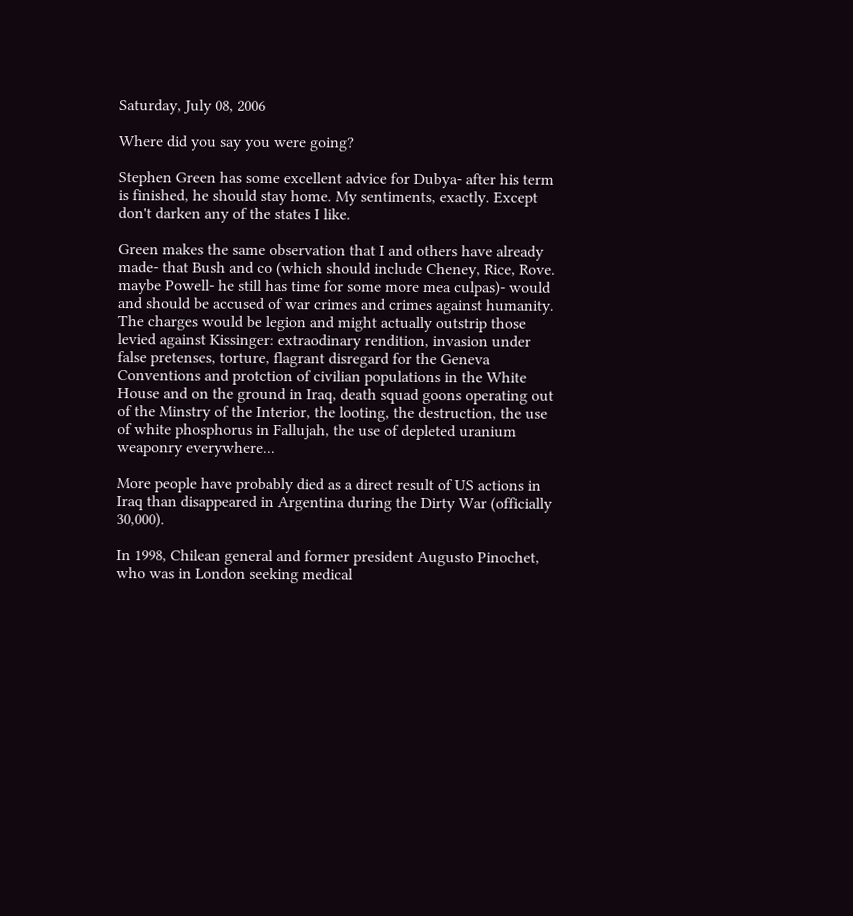Saturday, July 08, 2006

Where did you say you were going?

Stephen Green has some excellent advice for Dubya- after his term is finished, he should stay home. My sentiments, exactly. Except don't darken any of the states I like.

Green makes the same observation that I and others have already made- that Bush and co (which should include Cheney, Rice, Rove. maybe Powell- he still has time for some more mea culpas)- would and should be accused of war crimes and crimes against humanity. The charges would be legion and might actually outstrip those levied against Kissinger: extraodinary rendition, invasion under false pretenses, torture, flagrant disregard for the Geneva Conventions and protction of civilian populations in the White House and on the ground in Iraq, death squad goons operating out of the Minstry of the Interior, the looting, the destruction, the use of white phosphorus in Fallujah, the use of depleted uranium weaponry everywhere...

More people have probably died as a direct result of US actions in Iraq than disappeared in Argentina during the Dirty War (officially 30,000).

In 1998, Chilean general and former president Augusto Pinochet, who was in London seeking medical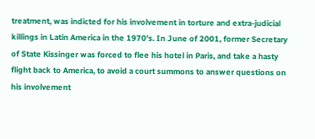treatment, was indicted for his involvement in torture and extra-judicial killings in Latin America in the 1970's. In June of 2001, former Secretary of State Kissinger was forced to flee his hotel in Paris, and take a hasty flight back to America, to avoid a court summons to answer questions on his involvement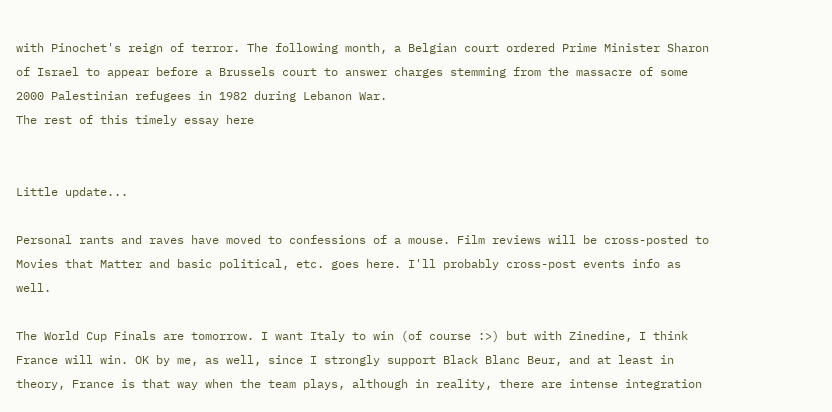with Pinochet's reign of terror. The following month, a Belgian court ordered Prime Minister Sharon of Israel to appear before a Brussels court to answer charges stemming from the massacre of some 2000 Palestinian refugees in 1982 during Lebanon War.
The rest of this timely essay here


Little update...

Personal rants and raves have moved to confessions of a mouse. Film reviews will be cross-posted to Movies that Matter and basic political, etc. goes here. I'll probably cross-post events info as well.

The World Cup Finals are tomorrow. I want Italy to win (of course :>) but with Zinedine, I think France will win. OK by me, as well, since I strongly support Black Blanc Beur, and at least in theory, France is that way when the team plays, although in reality, there are intense integration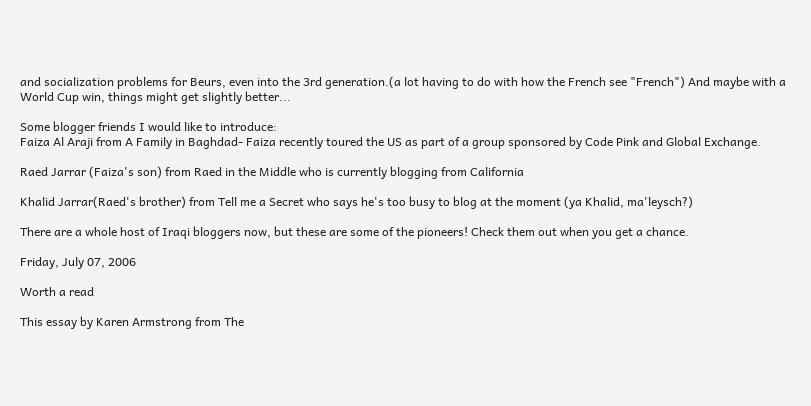and socialization problems for Beurs, even into the 3rd generation.(a lot having to do with how the French see "French") And maybe with a World Cup win, things might get slightly better...

Some blogger friends I would like to introduce:
Faiza Al Araji from A Family in Baghdad- Faiza recently toured the US as part of a group sponsored by Code Pink and Global Exchange.

Raed Jarrar (Faiza's son) from Raed in the Middle who is currently blogging from California

Khalid Jarrar(Raed's brother) from Tell me a Secret who says he's too busy to blog at the moment (ya Khalid, ma'leysch?)

There are a whole host of Iraqi bloggers now, but these are some of the pioneers! Check them out when you get a chance.

Friday, July 07, 2006

Worth a read

This essay by Karen Armstrong from The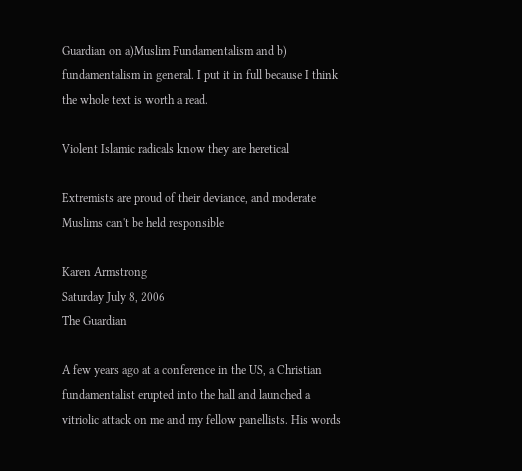Guardian on a)Muslim Fundamentalism and b) fundamentalism in general. I put it in full because I think the whole text is worth a read.

Violent Islamic radicals know they are heretical

Extremists are proud of their deviance, and moderate Muslims can't be held responsible

Karen Armstrong
Saturday July 8, 2006
The Guardian

A few years ago at a conference in the US, a Christian fundamentalist erupted into the hall and launched a vitriolic attack on me and my fellow panellists. His words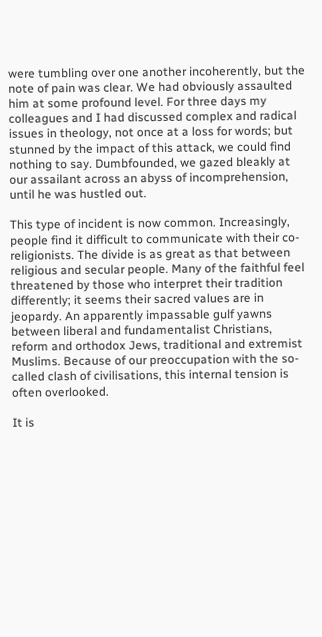were tumbling over one another incoherently, but the note of pain was clear. We had obviously assaulted him at some profound level. For three days my colleagues and I had discussed complex and radical issues in theology, not once at a loss for words; but stunned by the impact of this attack, we could find nothing to say. Dumbfounded, we gazed bleakly at our assailant across an abyss of incomprehension, until he was hustled out.

This type of incident is now common. Increasingly, people find it difficult to communicate with their co-religionists. The divide is as great as that between religious and secular people. Many of the faithful feel threatened by those who interpret their tradition differently; it seems their sacred values are in jeopardy. An apparently impassable gulf yawns between liberal and fundamentalist Christians, reform and orthodox Jews, traditional and extremist Muslims. Because of our preoccupation with the so-called clash of civilisations, this internal tension is often overlooked.

It is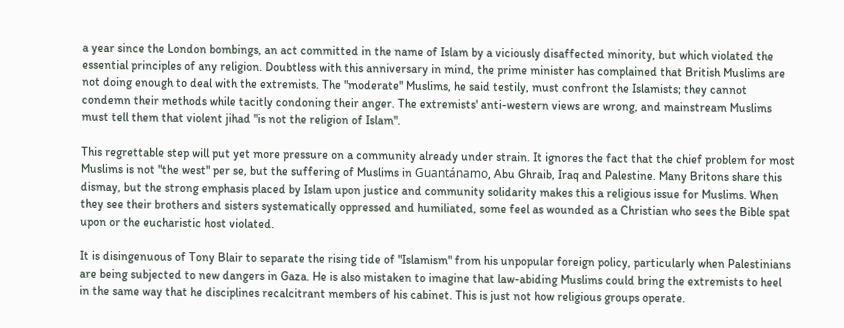a year since the London bombings, an act committed in the name of Islam by a viciously disaffected minority, but which violated the essential principles of any religion. Doubtless with this anniversary in mind, the prime minister has complained that British Muslims are not doing enough to deal with the extremists. The "moderate" Muslims, he said testily, must confront the Islamists; they cannot condemn their methods while tacitly condoning their anger. The extremists' anti-western views are wrong, and mainstream Muslims must tell them that violent jihad "is not the religion of Islam".

This regrettable step will put yet more pressure on a community already under strain. It ignores the fact that the chief problem for most Muslims is not "the west" per se, but the suffering of Muslims in Guantánamo, Abu Ghraib, Iraq and Palestine. Many Britons share this dismay, but the strong emphasis placed by Islam upon justice and community solidarity makes this a religious issue for Muslims. When they see their brothers and sisters systematically oppressed and humiliated, some feel as wounded as a Christian who sees the Bible spat upon or the eucharistic host violated.

It is disingenuous of Tony Blair to separate the rising tide of "Islamism" from his unpopular foreign policy, particularly when Palestinians are being subjected to new dangers in Gaza. He is also mistaken to imagine that law-abiding Muslims could bring the extremists to heel in the same way that he disciplines recalcitrant members of his cabinet. This is just not how religious groups operate.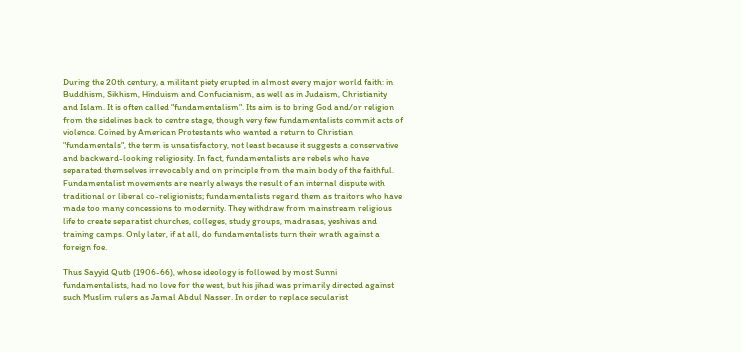During the 20th century, a militant piety erupted in almost every major world faith: in Buddhism, Sikhism, Hinduism and Confucianism, as well as in Judaism, Christianity and Islam. It is often called "fundamentalism". Its aim is to bring God and/or religion from the sidelines back to centre stage, though very few fundamentalists commit acts of violence. Coined by American Protestants who wanted a return to Christian "fundamentals", the term is unsatisfactory, not least because it suggests a conservative and backward-looking religiosity. In fact, fundamentalists are rebels who have separated themselves irrevocably and on principle from the main body of the faithful. Fundamentalist movements are nearly always the result of an internal dispute with traditional or liberal co-religionists; fundamentalists regard them as traitors who have made too many concessions to modernity. They withdraw from mainstream religious life to create separatist churches, colleges, study groups, madrasas, yeshivas and training camps. Only later, if at all, do fundamentalists turn their wrath against a foreign foe.

Thus Sayyid Qutb (1906-66), whose ideology is followed by most Sunni fundamentalists, had no love for the west, but his jihad was primarily directed against such Muslim rulers as Jamal Abdul Nasser. In order to replace secularist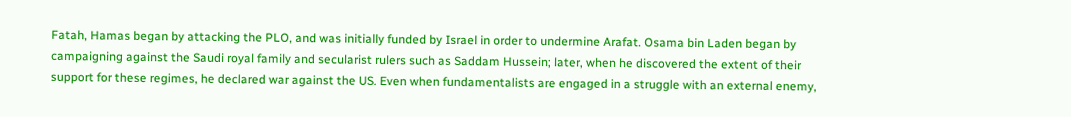Fatah, Hamas began by attacking the PLO, and was initially funded by Israel in order to undermine Arafat. Osama bin Laden began by campaigning against the Saudi royal family and secularist rulers such as Saddam Hussein; later, when he discovered the extent of their support for these regimes, he declared war against the US. Even when fundamentalists are engaged in a struggle with an external enemy,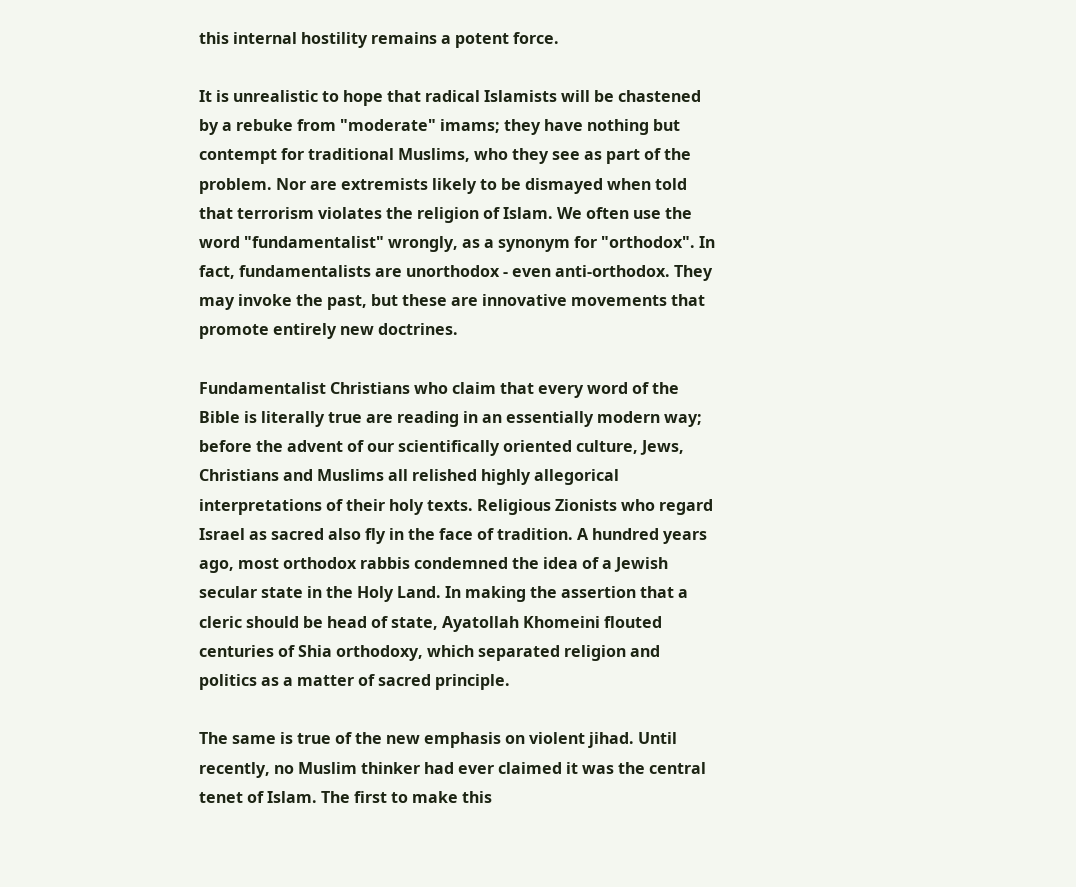this internal hostility remains a potent force.

It is unrealistic to hope that radical Islamists will be chastened by a rebuke from "moderate" imams; they have nothing but contempt for traditional Muslims, who they see as part of the problem. Nor are extremists likely to be dismayed when told that terrorism violates the religion of Islam. We often use the word "fundamentalist" wrongly, as a synonym for "orthodox". In fact, fundamentalists are unorthodox - even anti-orthodox. They may invoke the past, but these are innovative movements that promote entirely new doctrines.

Fundamentalist Christians who claim that every word of the Bible is literally true are reading in an essentially modern way; before the advent of our scientifically oriented culture, Jews, Christians and Muslims all relished highly allegorical interpretations of their holy texts. Religious Zionists who regard Israel as sacred also fly in the face of tradition. A hundred years ago, most orthodox rabbis condemned the idea of a Jewish secular state in the Holy Land. In making the assertion that a cleric should be head of state, Ayatollah Khomeini flouted centuries of Shia orthodoxy, which separated religion and politics as a matter of sacred principle.

The same is true of the new emphasis on violent jihad. Until recently, no Muslim thinker had ever claimed it was the central tenet of Islam. The first to make this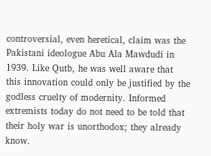controversial, even heretical, claim was the Pakistani ideologue Abu Ala Mawdudi in 1939. Like Qutb, he was well aware that this innovation could only be justified by the godless cruelty of modernity. Informed extremists today do not need to be told that their holy war is unorthodox; they already know.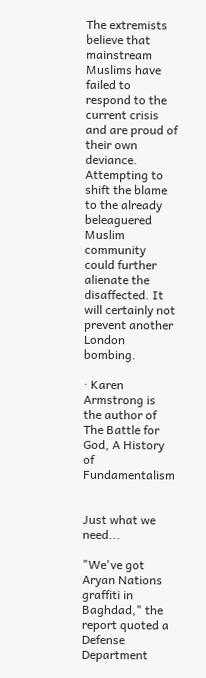The extremists believe that mainstream Muslims have failed to respond to the current crisis and are proud of their own deviance. Attempting to shift the blame to the already beleaguered Muslim community could further alienate the disaffected. It will certainly not prevent another London bombing.

· Karen Armstrong is the author of The Battle for God, A History of Fundamentalism


Just what we need...

"We've got Aryan Nations graffiti in Baghdad," the report quoted a Defense Department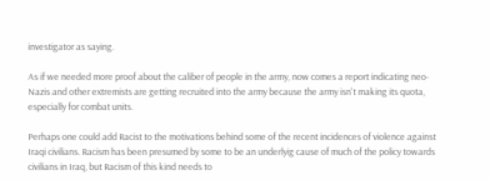investigator as saying.

As if we needed more proof about the caliber of people in the army, now comes a report indicating neo-Nazis and other extremists are getting recruited into the army because the army isn't making its quota, especially for combat units.

Perhaps one could add Racist to the motivations behind some of the recent incidences of violence against Iraqi civilians. Racism has been presumed by some to be an underlyig cause of much of the policy towards civilians in Iraq, but Racism of this kind needs to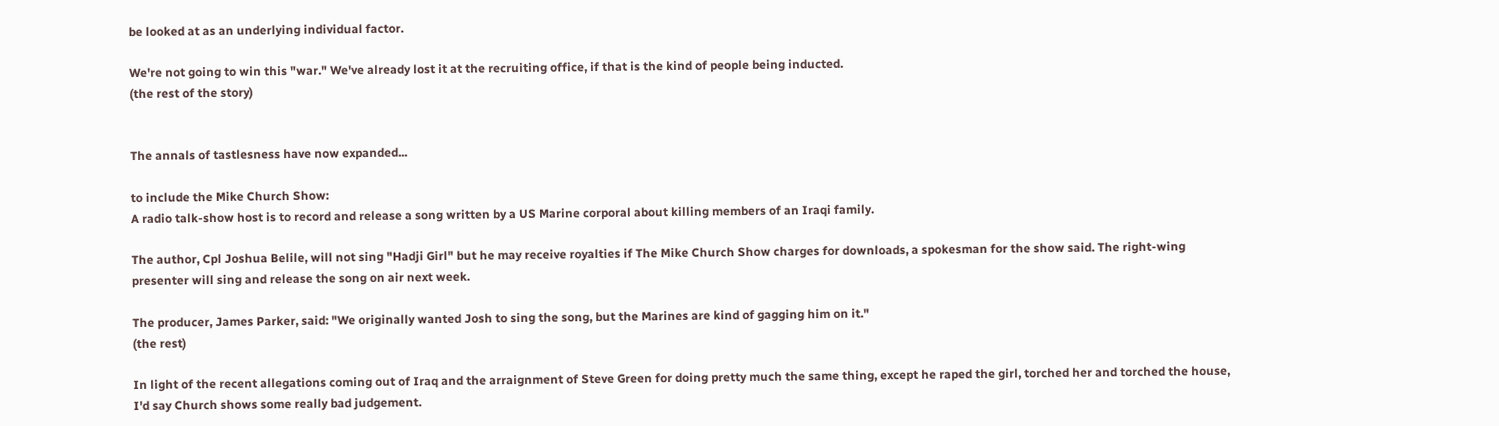be looked at as an underlying individual factor.

We're not going to win this "war." We've already lost it at the recruiting office, if that is the kind of people being inducted.
(the rest of the story)


The annals of tastlesness have now expanded...

to include the Mike Church Show:
A radio talk-show host is to record and release a song written by a US Marine corporal about killing members of an Iraqi family.

The author, Cpl Joshua Belile, will not sing "Hadji Girl" but he may receive royalties if The Mike Church Show charges for downloads, a spokesman for the show said. The right-wing presenter will sing and release the song on air next week.

The producer, James Parker, said: "We originally wanted Josh to sing the song, but the Marines are kind of gagging him on it."
(the rest)

In light of the recent allegations coming out of Iraq and the arraignment of Steve Green for doing pretty much the same thing, except he raped the girl, torched her and torched the house, I'd say Church shows some really bad judgement.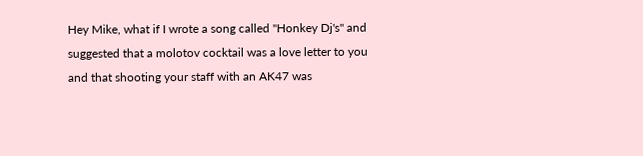Hey Mike, what if I wrote a song called "Honkey Dj's" and suggested that a molotov cocktail was a love letter to you and that shooting your staff with an AK47 was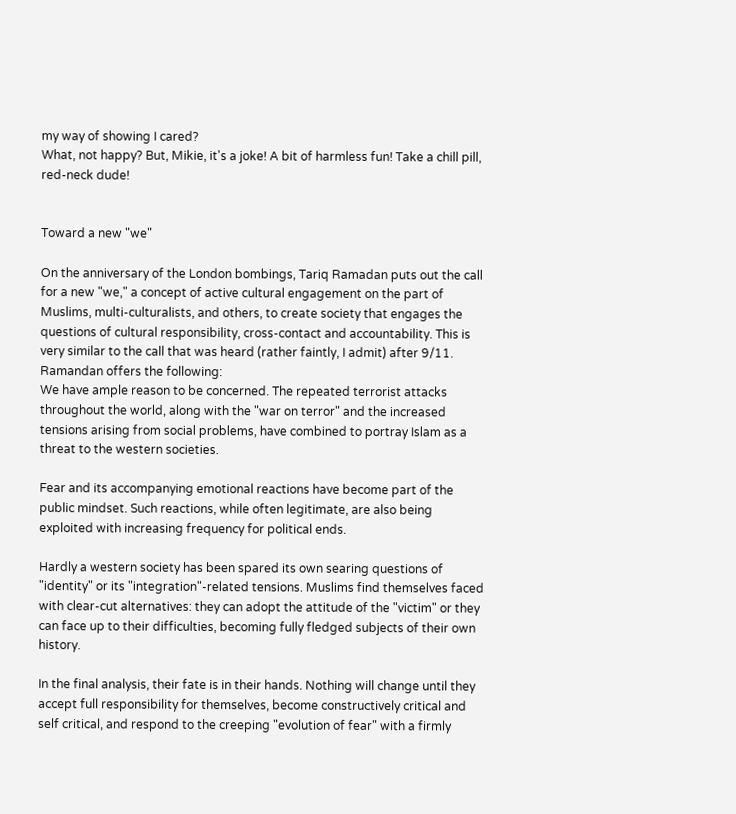my way of showing I cared?
What, not happy? But, Mikie, it's a joke! A bit of harmless fun! Take a chill pill, red-neck dude!


Toward a new "we"

On the anniversary of the London bombings, Tariq Ramadan puts out the call for a new "we," a concept of active cultural engagement on the part of Muslims, multi-culturalists, and others, to create society that engages the questions of cultural responsibility, cross-contact and accountability. This is very similar to the call that was heard (rather faintly, I admit) after 9/11. Ramandan offers the following:
We have ample reason to be concerned. The repeated terrorist attacks throughout the world, along with the "war on terror" and the increased tensions arising from social problems, have combined to portray Islam as a threat to the western societies.

Fear and its accompanying emotional reactions have become part of the public mindset. Such reactions, while often legitimate, are also being exploited with increasing frequency for political ends.

Hardly a western society has been spared its own searing questions of "identity" or its "integration"-related tensions. Muslims find themselves faced with clear-cut alternatives: they can adopt the attitude of the "victim" or they can face up to their difficulties, becoming fully fledged subjects of their own history.

In the final analysis, their fate is in their hands. Nothing will change until they accept full responsibility for themselves, become constructively critical and self critical, and respond to the creeping "evolution of fear" with a firmly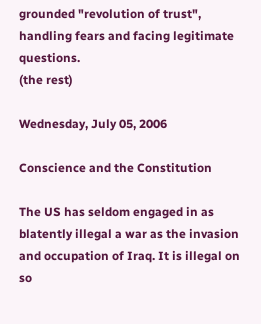grounded "revolution of trust", handling fears and facing legitimate questions.
(the rest)

Wednesday, July 05, 2006

Conscience and the Constitution

The US has seldom engaged in as blatently illegal a war as the invasion and occupation of Iraq. It is illegal on so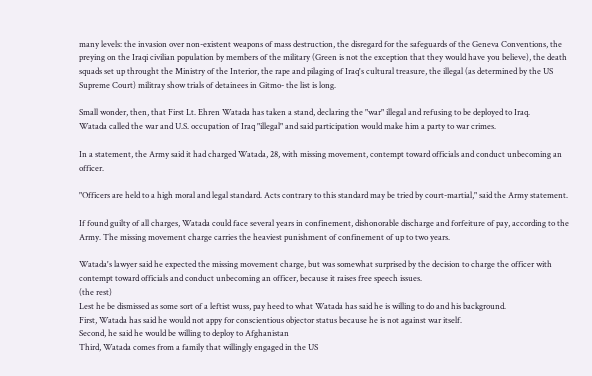many levels: the invasion over non-existent weapons of mass destruction, the disregard for the safeguards of the Geneva Conventions, the preying on the Iraqi civilian population by members of the military (Green is not the exception that they would have you believe), the death squads set up throught the Ministry of the Interior, the rape and pilaging of Iraq's cultural treasure, the illegal (as determined by the US Supreme Court) militray show trials of detainees in Gitmo- the list is long.

Small wonder, then, that First Lt. Ehren Watada has taken a stand, declaring the "war" illegal and refusing to be deployed to Iraq.
Watada called the war and U.S. occupation of Iraq "illegal" and said participation would make him a party to war crimes.

In a statement, the Army said it had charged Watada, 28, with missing movement, contempt toward officials and conduct unbecoming an officer.

"Officers are held to a high moral and legal standard. Acts contrary to this standard may be tried by court-martial," said the Army statement.

If found guilty of all charges, Watada could face several years in confinement, dishonorable discharge and forfeiture of pay, according to the Army. The missing movement charge carries the heaviest punishment of confinement of up to two years.

Watada's lawyer said he expected the missing movement charge, but was somewhat surprised by the decision to charge the officer with contempt toward officials and conduct unbecoming an officer, because it raises free speech issues.
(the rest)
Lest he be dismissed as some sort of a leftist wuss, pay heed to what Watada has said he is willing to do and his background.
First, Watada has said he would not appy for conscientious objector status because he is not against war itself.
Second, he said he would be willing to deploy to Afghanistan
Third, Watada comes from a family that willingly engaged in the US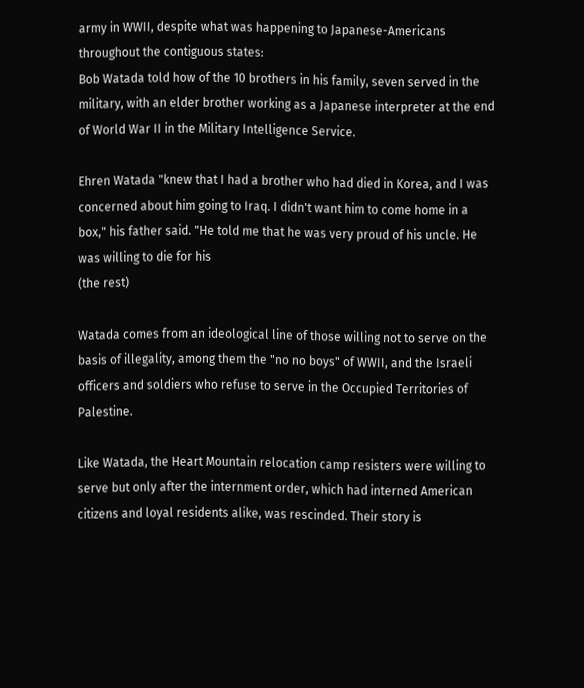army in WWII, despite what was happening to Japanese-Americans throughout the contiguous states:
Bob Watada told how of the 10 brothers in his family, seven served in the military, with an elder brother working as a Japanese interpreter at the end of World War II in the Military Intelligence Service.

Ehren Watada "knew that I had a brother who had died in Korea, and I was concerned about him going to Iraq. I didn't want him to come home in a box," his father said. "He told me that he was very proud of his uncle. He was willing to die for his
(the rest)

Watada comes from an ideological line of those willing not to serve on the basis of illegality, among them the "no no boys" of WWII, and the Israeli officers and soldiers who refuse to serve in the Occupied Territories of Palestine.

Like Watada, the Heart Mountain relocation camp resisters were willing to serve but only after the internment order, which had interned American citizens and loyal residents alike, was rescinded. Their story is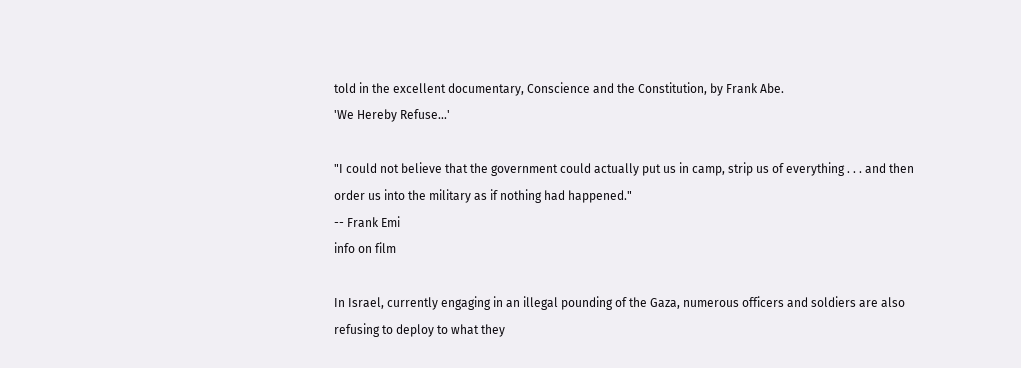told in the excellent documentary, Conscience and the Constitution, by Frank Abe.
'We Hereby Refuse...'

"I could not believe that the government could actually put us in camp, strip us of everything . . . and then order us into the military as if nothing had happened."
-- Frank Emi
info on film

In Israel, currently engaging in an illegal pounding of the Gaza, numerous officers and soldiers are also refusing to deploy to what they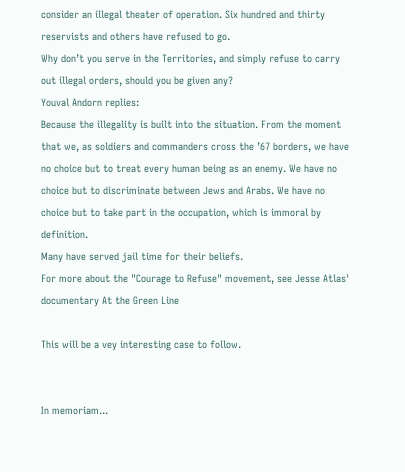consider an illegal theater of operation. Six hundred and thirty reservists and others have refused to go.
Why don’t you serve in the Territories, and simply refuse to carry out illegal orders, should you be given any?
Youval Andorn replies:
Because the illegality is built into the situation. From the moment that we, as soldiers and commanders cross the ’67 borders, we have no choice but to treat every human being as an enemy. We have no choice but to discriminate between Jews and Arabs. We have no choice but to take part in the occupation, which is immoral by definition.
Many have served jail time for their beliefs.
For more about the "Courage to Refuse" movement, see Jesse Atlas' documentary At the Green Line

This will be a vey interesting case to follow.


In memoriam...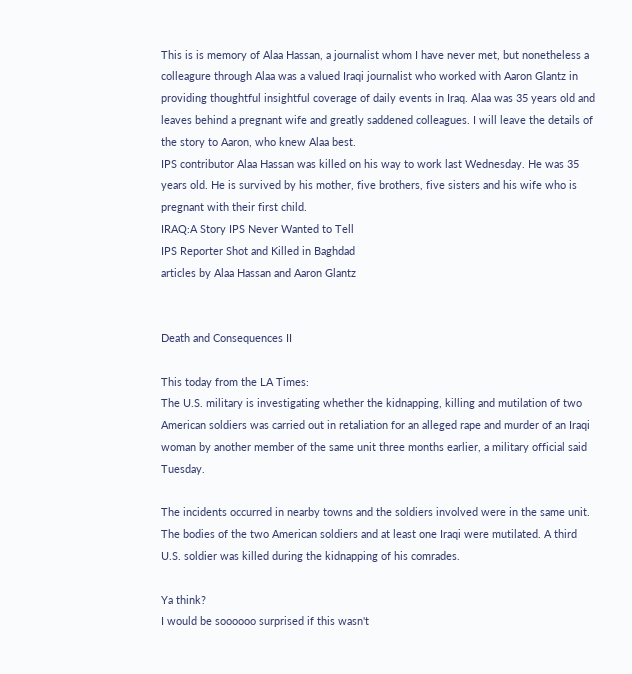This is is memory of Alaa Hassan, a journalist whom I have never met, but nonetheless a colleagure through Alaa was a valued Iraqi journalist who worked with Aaron Glantz in providing thoughtful insightful coverage of daily events in Iraq. Alaa was 35 years old and leaves behind a pregnant wife and greatly saddened colleagues. I will leave the details of the story to Aaron, who knew Alaa best.
IPS contributor Alaa Hassan was killed on his way to work last Wednesday. He was 35 years old. He is survived by his mother, five brothers, five sisters and his wife who is pregnant with their first child.
IRAQ:A Story IPS Never Wanted to Tell
IPS Reporter Shot and Killed in Baghdad
articles by Alaa Hassan and Aaron Glantz


Death and Consequences II

This today from the LA Times:
The U.S. military is investigating whether the kidnapping, killing and mutilation of two American soldiers was carried out in retaliation for an alleged rape and murder of an Iraqi woman by another member of the same unit three months earlier, a military official said Tuesday.

The incidents occurred in nearby towns and the soldiers involved were in the same unit. The bodies of the two American soldiers and at least one Iraqi were mutilated. A third U.S. soldier was killed during the kidnapping of his comrades.

Ya think?
I would be soooooo surprised if this wasn't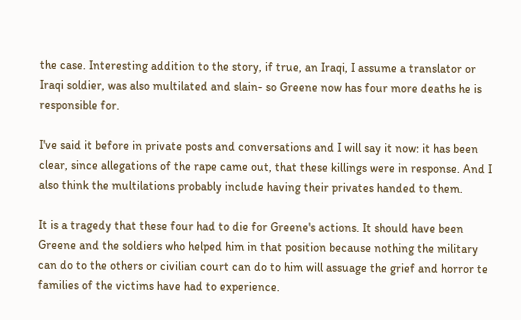the case. Interesting addition to the story, if true, an Iraqi, I assume a translator or Iraqi soldier, was also multilated and slain- so Greene now has four more deaths he is responsible for.

I've said it before in private posts and conversations and I will say it now: it has been clear, since allegations of the rape came out, that these killings were in response. And I also think the multilations probably include having their privates handed to them.

It is a tragedy that these four had to die for Greene's actions. It should have been Greene and the soldiers who helped him in that position because nothing the military can do to the others or civilian court can do to him will assuage the grief and horror te families of the victims have had to experience.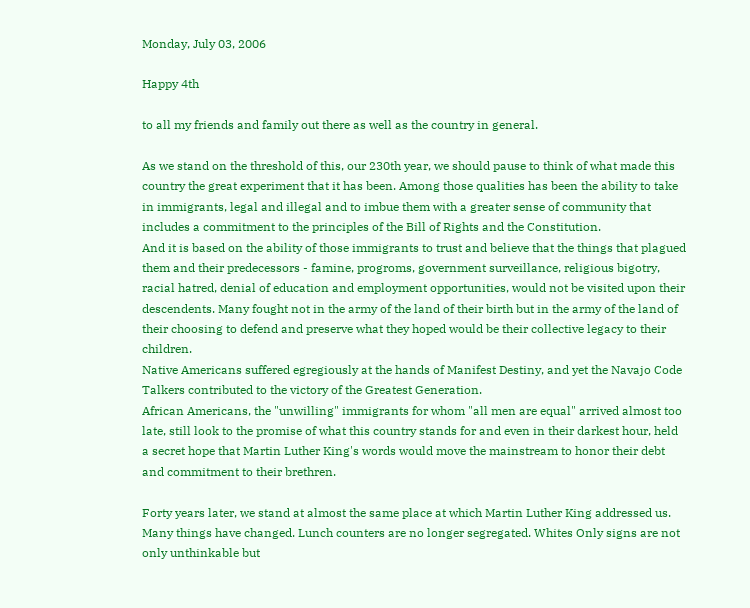Monday, July 03, 2006

Happy 4th

to all my friends and family out there as well as the country in general.

As we stand on the threshold of this, our 230th year, we should pause to think of what made this country the great experiment that it has been. Among those qualities has been the ability to take in immigrants, legal and illegal and to imbue them with a greater sense of community that includes a commitment to the principles of the Bill of Rights and the Constitution.
And it is based on the ability of those immigrants to trust and believe that the things that plagued them and their predecessors - famine, progroms, government surveillance, religious bigotry, racial hatred, denial of education and employment opportunities, would not be visited upon their descendents. Many fought not in the army of the land of their birth but in the army of the land of their choosing to defend and preserve what they hoped would be their collective legacy to their children.
Native Americans suffered egregiously at the hands of Manifest Destiny, and yet the Navajo Code Talkers contributed to the victory of the Greatest Generation.
African Americans, the "unwilling" immigrants for whom "all men are equal" arrived almost too late, still look to the promise of what this country stands for and even in their darkest hour, held a secret hope that Martin Luther King's words would move the mainstream to honor their debt and commitment to their brethren.

Forty years later, we stand at almost the same place at which Martin Luther King addressed us. Many things have changed. Lunch counters are no longer segregated. Whites Only signs are not only unthinkable but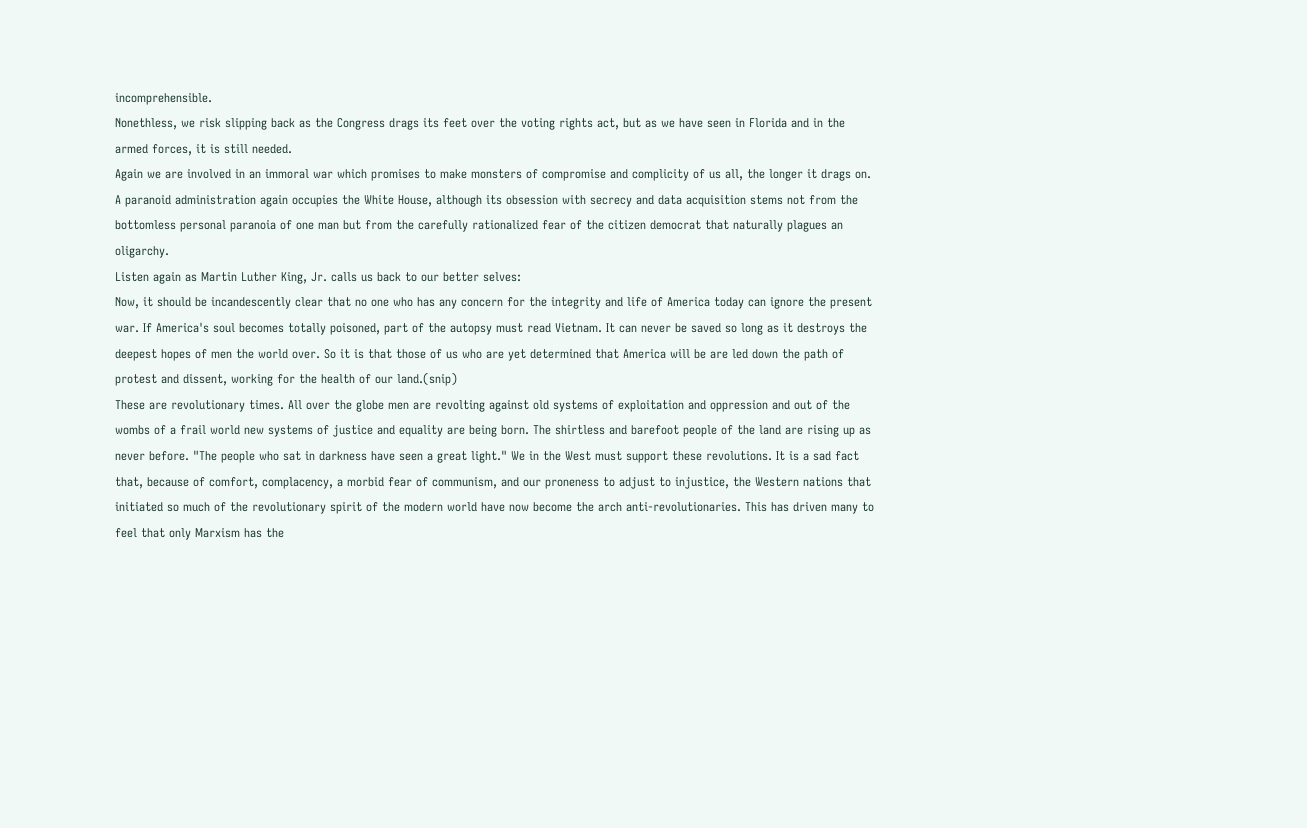incomprehensible.
Nonethless, we risk slipping back as the Congress drags its feet over the voting rights act, but as we have seen in Florida and in the armed forces, it is still needed.
Again we are involved in an immoral war which promises to make monsters of compromise and complicity of us all, the longer it drags on. A paranoid administration again occupies the White House, although its obsession with secrecy and data acquisition stems not from the bottomless personal paranoia of one man but from the carefully rationalized fear of the citizen democrat that naturally plagues an oligarchy.
Listen again as Martin Luther King, Jr. calls us back to our better selves:
Now, it should be incandescently clear that no one who has any concern for the integrity and life of America today can ignore the present war. If America's soul becomes totally poisoned, part of the autopsy must read Vietnam. It can never be saved so long as it destroys the deepest hopes of men the world over. So it is that those of us who are yet determined that America will be are led down the path of protest and dissent, working for the health of our land.(snip)
These are revolutionary times. All over the globe men are revolting against old systems of exploitation and oppression and out of the wombs of a frail world new systems of justice and equality are being born. The shirtless and barefoot people of the land are rising up as never before. "The people who sat in darkness have seen a great light." We in the West must support these revolutions. It is a sad fact that, because of comfort, complacency, a morbid fear of communism, and our proneness to adjust to injustice, the Western nations that initiated so much of the revolutionary spirit of the modern world have now become the arch anti-revolutionaries. This has driven many to feel that only Marxism has the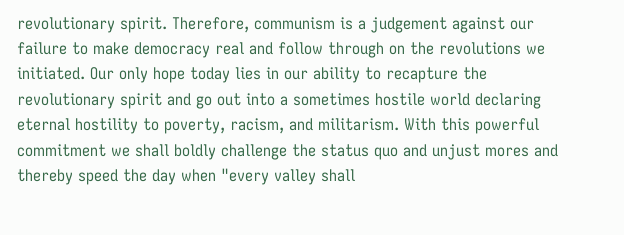revolutionary spirit. Therefore, communism is a judgement against our failure to make democracy real and follow through on the revolutions we initiated. Our only hope today lies in our ability to recapture the revolutionary spirit and go out into a sometimes hostile world declaring eternal hostility to poverty, racism, and militarism. With this powerful commitment we shall boldly challenge the status quo and unjust mores and thereby speed the day when "every valley shall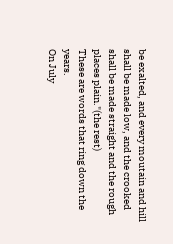be exalted, and every moutain and hill shall be made low, and the crooked shall be made straight and the rough places plain."(the rest)
These are words that ring down the years.
On July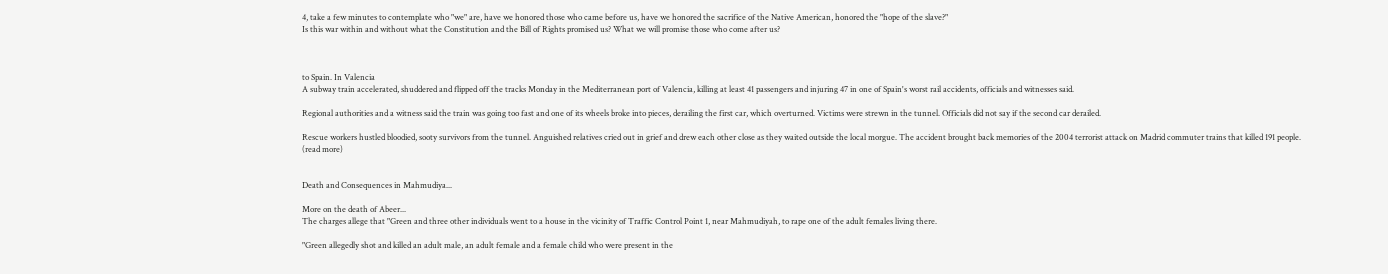4, take a few minutes to contemplate who "we" are, have we honored those who came before us, have we honored the sacrifice of the Native American, honored the "hope of the slave?"
Is this war within and without what the Constitution and the Bill of Rights promised us? What we will promise those who come after us?



to Spain. In Valencia
A subway train accelerated, shuddered and flipped off the tracks Monday in the Mediterranean port of Valencia, killing at least 41 passengers and injuring 47 in one of Spain's worst rail accidents, officials and witnesses said.

Regional authorities and a witness said the train was going too fast and one of its wheels broke into pieces, derailing the first car, which overturned. Victims were strewn in the tunnel. Officials did not say if the second car derailed.

Rescue workers hustled bloodied, sooty survivors from the tunnel. Anguished relatives cried out in grief and drew each other close as they waited outside the local morgue. The accident brought back memories of the 2004 terrorist attack on Madrid commuter trains that killed 191 people.
(read more)


Death and Consequences in Mahmudiya...

More on the death of Abeer...
The charges allege that "Green and three other individuals went to a house in the vicinity of Traffic Control Point 1, near Mahmudiyah, to rape one of the adult females living there.

"Green allegedly shot and killed an adult male, an adult female and a female child who were present in the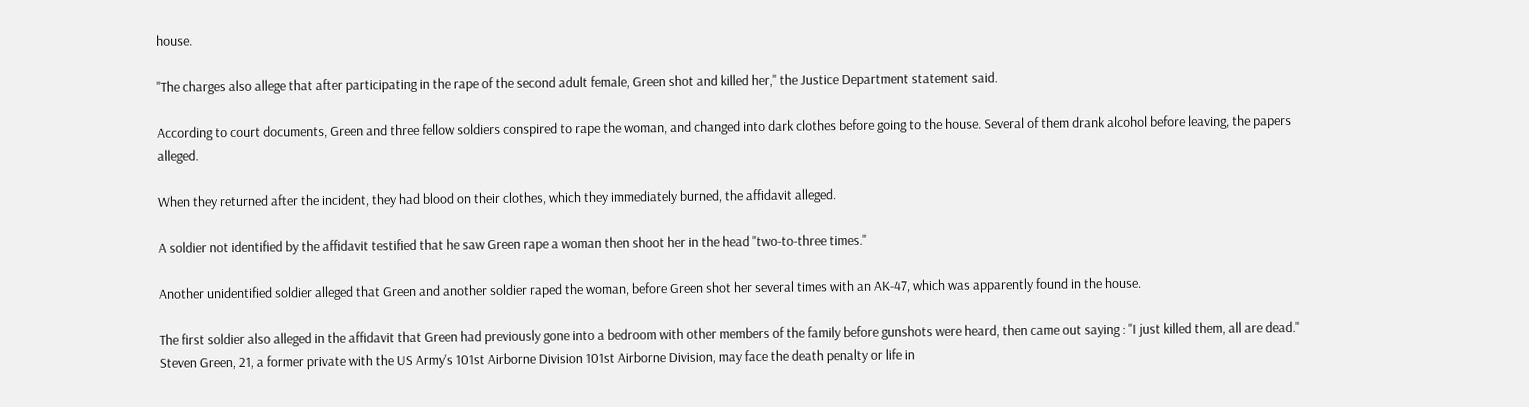house.

"The charges also allege that after participating in the rape of the second adult female, Green shot and killed her," the Justice Department statement said.

According to court documents, Green and three fellow soldiers conspired to rape the woman, and changed into dark clothes before going to the house. Several of them drank alcohol before leaving, the papers alleged.

When they returned after the incident, they had blood on their clothes, which they immediately burned, the affidavit alleged.

A soldier not identified by the affidavit testified that he saw Green rape a woman then shoot her in the head "two-to-three times."

Another unidentified soldier alleged that Green and another soldier raped the woman, before Green shot her several times with an AK-47, which was apparently found in the house.

The first soldier also alleged in the affidavit that Green had previously gone into a bedroom with other members of the family before gunshots were heard, then came out saying : "I just killed them, all are dead."
Steven Green, 21, a former private with the US Army's 101st Airborne Division 101st Airborne Division, may face the death penalty or life in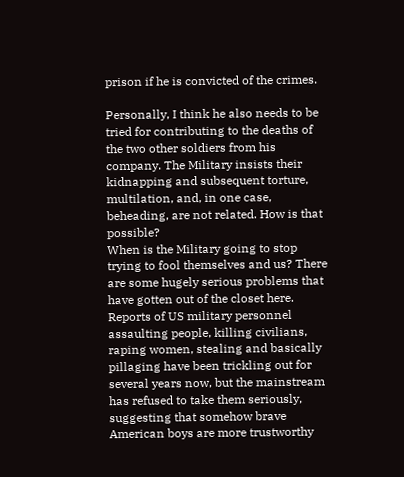prison if he is convicted of the crimes.

Personally, I think he also needs to be tried for contributing to the deaths of the two other soldiers from his company. The Military insists their kidnapping and subsequent torture, multilation, and, in one case, beheading, are not related. How is that possible?
When is the Military going to stop trying to fool themselves and us? There are some hugely serious problems that have gotten out of the closet here. Reports of US military personnel assaulting people, killing civilians, raping women, stealing and basically pillaging have been trickling out for several years now, but the mainstream has refused to take them seriously, suggesting that somehow brave American boys are more trustworthy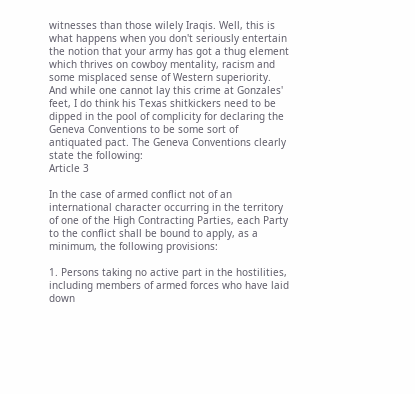witnesses than those wilely Iraqis. Well, this is what happens when you don't seriously entertain the notion that your army has got a thug element which thrives on cowboy mentality, racism and some misplaced sense of Western superiority.
And while one cannot lay this crime at Gonzales' feet, I do think his Texas shitkickers need to be dipped in the pool of complicity for declaring the Geneva Conventions to be some sort of antiquated pact. The Geneva Conventions clearly state the following:
Article 3

In the case of armed conflict not of an international character occurring in the territory of one of the High Contracting Parties, each Party to the conflict shall be bound to apply, as a minimum, the following provisions:

1. Persons taking no active part in the hostilities, including members of armed forces who have laid down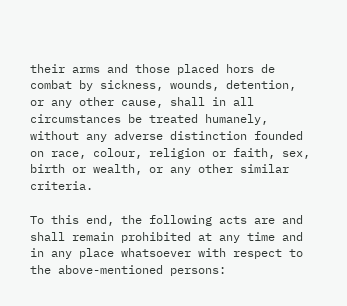their arms and those placed hors de combat by sickness, wounds, detention, or any other cause, shall in all circumstances be treated humanely, without any adverse distinction founded on race, colour, religion or faith, sex, birth or wealth, or any other similar criteria.

To this end, the following acts are and shall remain prohibited at any time and in any place whatsoever with respect to the above-mentioned persons: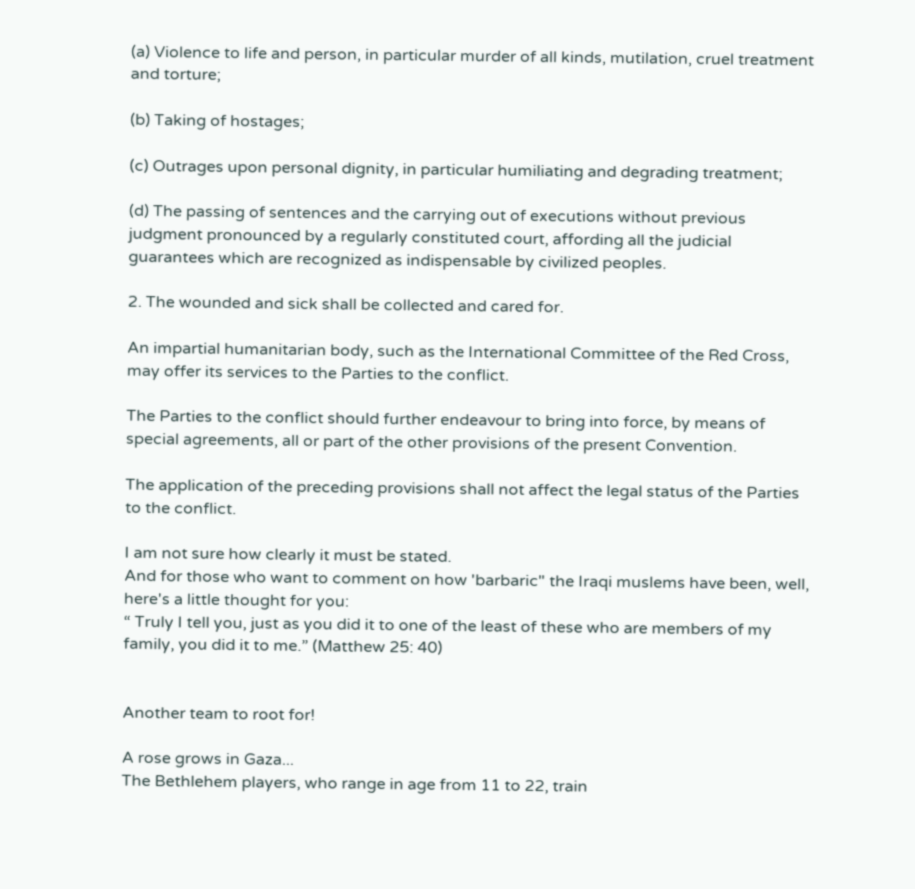(a) Violence to life and person, in particular murder of all kinds, mutilation, cruel treatment and torture;

(b) Taking of hostages;

(c) Outrages upon personal dignity, in particular humiliating and degrading treatment;

(d) The passing of sentences and the carrying out of executions without previous judgment pronounced by a regularly constituted court, affording all the judicial guarantees which are recognized as indispensable by civilized peoples.

2. The wounded and sick shall be collected and cared for.

An impartial humanitarian body, such as the International Committee of the Red Cross, may offer its services to the Parties to the conflict.

The Parties to the conflict should further endeavour to bring into force, by means of special agreements, all or part of the other provisions of the present Convention.

The application of the preceding provisions shall not affect the legal status of the Parties to the conflict.

I am not sure how clearly it must be stated.
And for those who want to comment on how 'barbaric" the Iraqi muslems have been, well, here's a little thought for you:
“ Truly I tell you, just as you did it to one of the least of these who are members of my family, you did it to me.” (Matthew 25: 40)


Another team to root for!

A rose grows in Gaza...
The Bethlehem players, who range in age from 11 to 22, train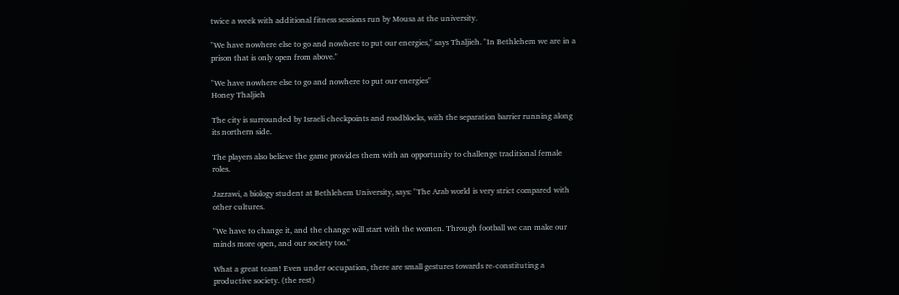twice a week with additional fitness sessions run by Mousa at the university.

"We have nowhere else to go and nowhere to put our energies," says Thaljieh. "In Bethlehem we are in a prison that is only open from above."

"We have nowhere else to go and nowhere to put our energies"
Honey Thaljieh

The city is surrounded by Israeli checkpoints and roadblocks, with the separation barrier running along its northern side.

The players also believe the game provides them with an opportunity to challenge traditional female roles.

Jazrawi, a biology student at Bethlehem University, says: "The Arab world is very strict compared with other cultures.

"We have to change it, and the change will start with the women. Through football we can make our minds more open, and our society too."

What a great team! Even under occupation, there are small gestures towards re-constituting a productive society. (the rest)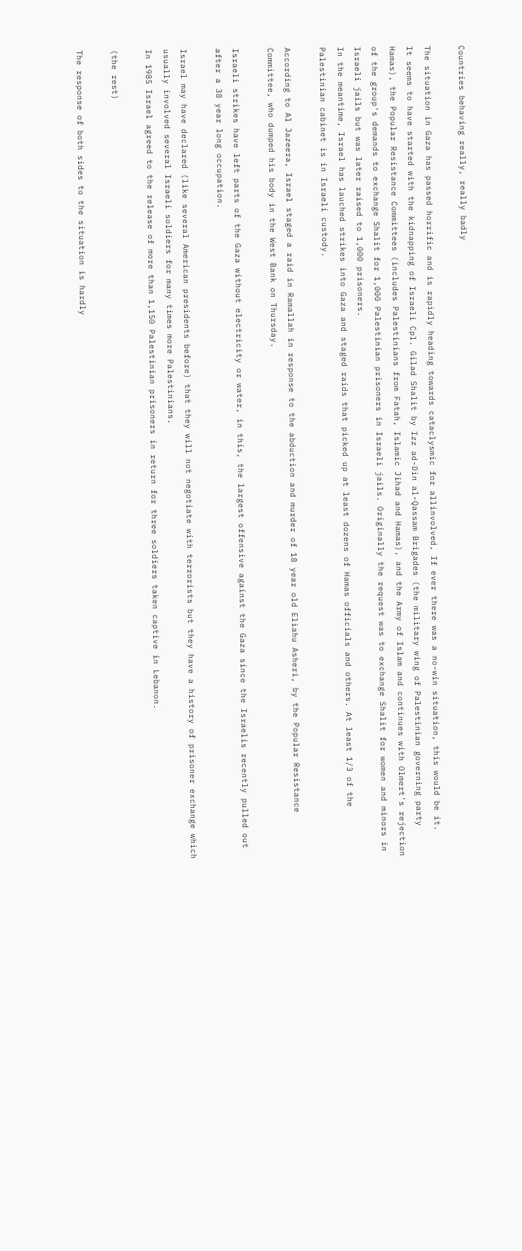Countries behaving really, really badly

The situation in Gaza has passed horrific and is rapidly heading towards cataclysmic for allinvolved, If ever there was a no-win situation, this would be it.
It seems to have started with the kidnapping of Israeli Cpl. Gilad Shalit by Izz ad-Din al-Qassam Brigades (the military wing of Palestinian governing party Hamas), the Popular Resistance Committees (includes Palestinians from Fatah, Islamic Jihad and Hamas), and the Army of Islam and continues with Olmert's rejection of the group's demands to exchange Shalit for 1,000 Palestinian prisoners in Israeli jails. Originally the request was to exchange Shalit for women and minors in Israeli jails but was later raised to 1,000 prisoners.
In the meantime, Israel has lauched strikes into Gaza and staged raids that picked up at least dozens of Hamas officials and others. At least 1/3 of the Palestinian cabinet is in Israeli custody.

According to Al Jazeera, Israel staged a raid in Ramallah in response to the abduction and murder of 18 year old Eliahu Asheri, by the Popular Resistance Committee, who dumped his body in the West Bank on Thursday.

Israeli strikes have left parts of the Gaza without electricity or water, in this, the largest offensive against the Gaza since the Israelis recently pulled out after a 38 year long occupation.

Israel may have declared (like several American presidents before) that they will not negotiate with terrorists but they have a history of prisoner exchange which usually involved several Israeli soldiers for many times more Palestinians.
In 1985 Israel agreed to the release of more than 1,150 Palestinian prisoners in return for three soldiers taken captive in Lebanon.

(the rest)

The response of both sides to the situation is hardly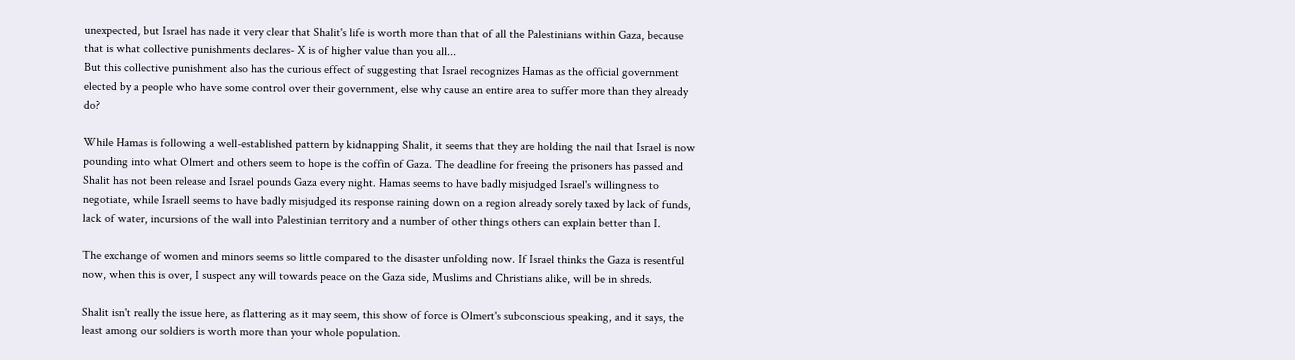unexpected, but Israel has nade it very clear that Shalit's life is worth more than that of all the Palestinians within Gaza, because that is what collective punishments declares- X is of higher value than you all...
But this collective punishment also has the curious effect of suggesting that Israel recognizes Hamas as the official government elected by a people who have some control over their government, else why cause an entire area to suffer more than they already do?

While Hamas is following a well-established pattern by kidnapping Shalit, it seems that they are holding the nail that Israel is now pounding into what Olmert and others seem to hope is the coffin of Gaza. The deadline for freeing the prisoners has passed and Shalit has not been release and Israel pounds Gaza every night. Hamas seems to have badly misjudged Israel's willingness to negotiate, while Israell seems to have badly misjudged its response raining down on a region already sorely taxed by lack of funds, lack of water, incursions of the wall into Palestinian territory and a number of other things others can explain better than I.

The exchange of women and minors seems so little compared to the disaster unfolding now. If Israel thinks the Gaza is resentful now, when this is over, I suspect any will towards peace on the Gaza side, Muslims and Christians alike, will be in shreds.

Shalit isn't really the issue here, as flattering as it may seem, this show of force is Olmert's subconscious speaking, and it says, the least among our soldiers is worth more than your whole population.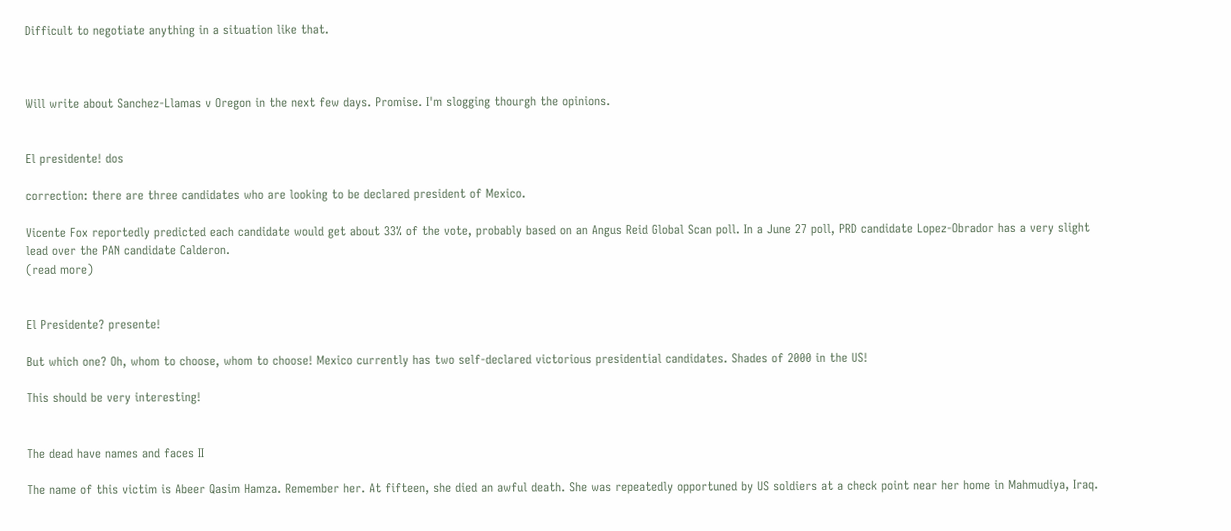Difficult to negotiate anything in a situation like that.



Will write about Sanchez-Llamas v Oregon in the next few days. Promise. I'm slogging thourgh the opinions.


El presidente! dos

correction: there are three candidates who are looking to be declared president of Mexico.

Vicente Fox reportedly predicted each candidate would get about 33% of the vote, probably based on an Angus Reid Global Scan poll. In a June 27 poll, PRD candidate Lopez-Obrador has a very slight lead over the PAN candidate Calderon.
(read more)


El Presidente? presente!

But which one? Oh, whom to choose, whom to choose! Mexico currently has two self-declared victorious presidential candidates. Shades of 2000 in the US!

This should be very interesting!


The dead have names and faces II

The name of this victim is Abeer Qasim Hamza. Remember her. At fifteen, she died an awful death. She was repeatedly opportuned by US soldiers at a check point near her home in Mahmudiya, Iraq.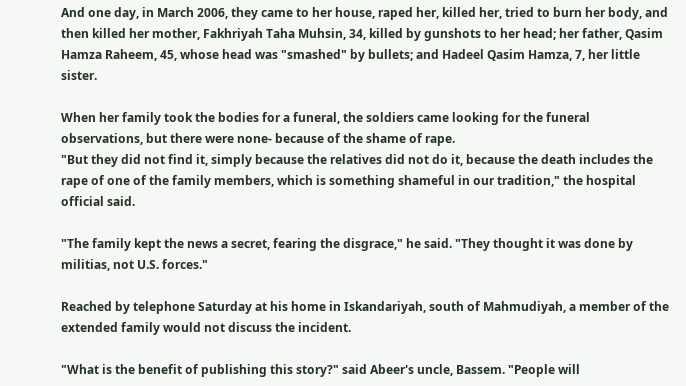And one day, in March 2006, they came to her house, raped her, killed her, tried to burn her body, and then killed her mother, Fakhriyah Taha Muhsin, 34, killed by gunshots to her head; her father, Qasim Hamza Raheem, 45, whose head was "smashed" by bullets; and Hadeel Qasim Hamza, 7, her little sister.

When her family took the bodies for a funeral, the soldiers came looking for the funeral observations, but there were none- because of the shame of rape.
"But they did not find it, simply because the relatives did not do it, because the death includes the rape of one of the family members, which is something shameful in our tradition," the hospital official said.

"The family kept the news a secret, fearing the disgrace," he said. "They thought it was done by militias, not U.S. forces."

Reached by telephone Saturday at his home in Iskandariyah, south of Mahmudiyah, a member of the extended family would not discuss the incident.

"What is the benefit of publishing this story?" said Abeer's uncle, Bassem. "People will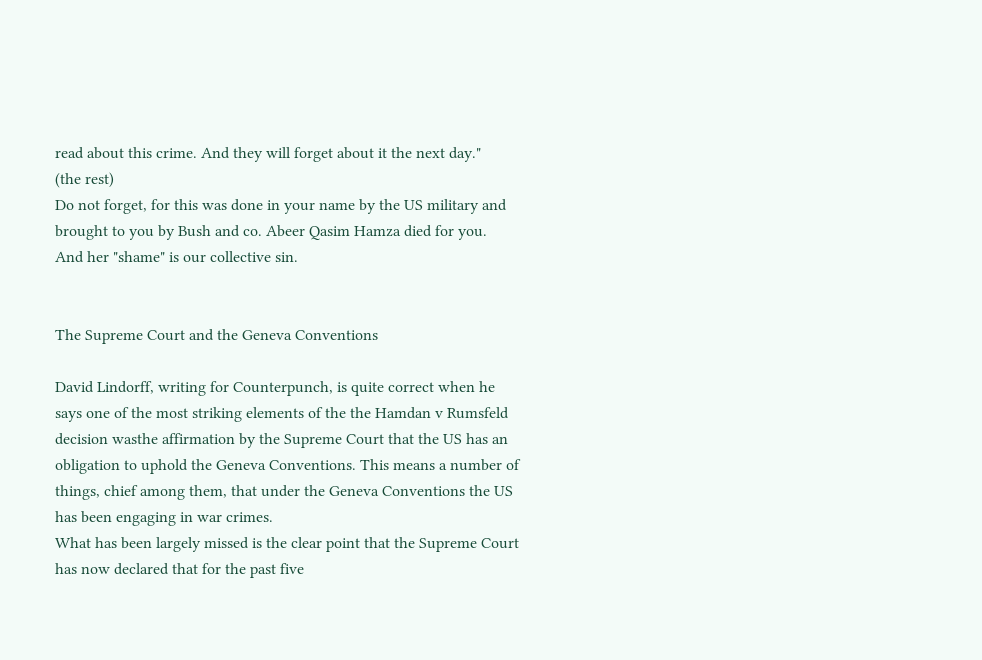read about this crime. And they will forget about it the next day."
(the rest)
Do not forget, for this was done in your name by the US military and brought to you by Bush and co. Abeer Qasim Hamza died for you.
And her "shame" is our collective sin.


The Supreme Court and the Geneva Conventions

David Lindorff, writing for Counterpunch, is quite correct when he says one of the most striking elements of the the Hamdan v Rumsfeld decision wasthe affirmation by the Supreme Court that the US has an obligation to uphold the Geneva Conventions. This means a number of things, chief among them, that under the Geneva Conventions the US has been engaging in war crimes.
What has been largely missed is the clear point that the Supreme Court has now declared that for the past five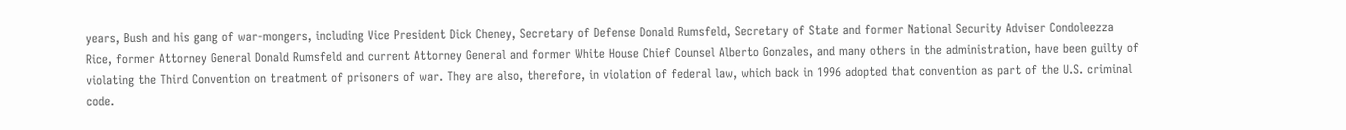years, Bush and his gang of war-mongers, including Vice President Dick Cheney, Secretary of Defense Donald Rumsfeld, Secretary of State and former National Security Adviser Condoleezza Rice, former Attorney General Donald Rumsfeld and current Attorney General and former White House Chief Counsel Alberto Gonzales, and many others in the administration, have been guilty of violating the Third Convention on treatment of prisoners of war. They are also, therefore, in violation of federal law, which back in 1996 adopted that convention as part of the U.S. criminal code.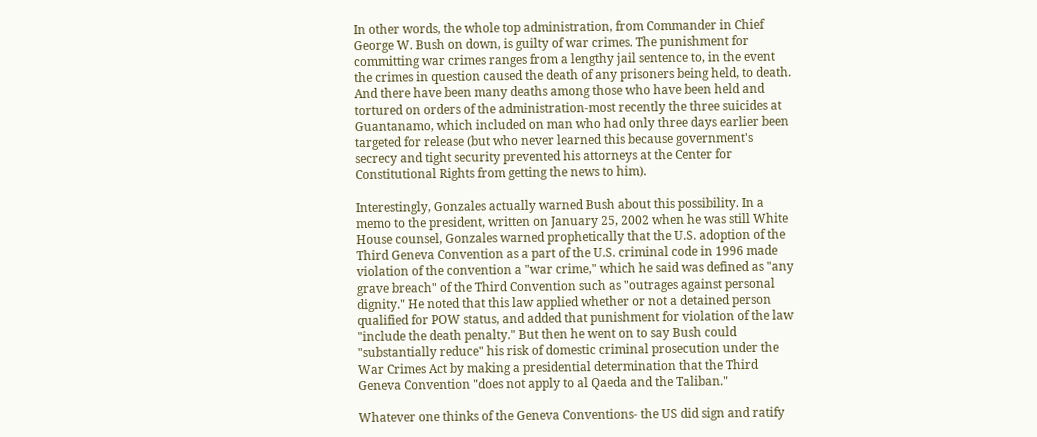In other words, the whole top administration, from Commander in Chief George W. Bush on down, is guilty of war crimes. The punishment for committing war crimes ranges from a lengthy jail sentence to, in the event the crimes in question caused the death of any prisoners being held, to death. And there have been many deaths among those who have been held and tortured on orders of the administration-most recently the three suicides at Guantanamo, which included on man who had only three days earlier been targeted for release (but who never learned this because government's secrecy and tight security prevented his attorneys at the Center for Constitutional Rights from getting the news to him).

Interestingly, Gonzales actually warned Bush about this possibility. In a memo to the president, written on January 25, 2002 when he was still White House counsel, Gonzales warned prophetically that the U.S. adoption of the Third Geneva Convention as a part of the U.S. criminal code in 1996 made violation of the convention a "war crime," which he said was defined as "any grave breach" of the Third Convention such as "outrages against personal dignity." He noted that this law applied whether or not a detained person qualified for POW status, and added that punishment for violation of the law "include the death penalty." But then he went on to say Bush could "substantially reduce" his risk of domestic criminal prosecution under the War Crimes Act by making a presidential determination that the Third Geneva Convention "does not apply to al Qaeda and the Taliban."

Whatever one thinks of the Geneva Conventions- the US did sign and ratify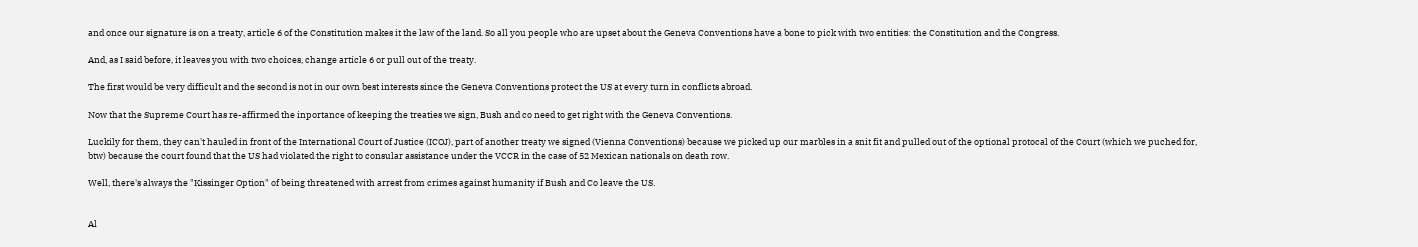and once our signature is on a treaty, article 6 of the Constitution makes it the law of the land. So all you people who are upset about the Geneva Conventions have a bone to pick with two entities: the Constitution and the Congress.

And, as I said before, it leaves you with two choices, change article 6 or pull out of the treaty.

The first would be very difficult and the second is not in our own best interests since the Geneva Conventions protect the US at every turn in conflicts abroad.

Now that the Supreme Court has re-affirmed the inportance of keeping the treaties we sign, Bush and co need to get right with the Geneva Conventions.

Luckily for them, they can't hauled in front of the International Court of Justice (ICOJ), part of another treaty we signed (Vienna Conventions) because we picked up our marbles in a snit fit and pulled out of the optional protocal of the Court (which we puched for, btw) because the court found that the US had violated the right to consular assistance under the VCCR in the case of 52 Mexican nationals on death row.

Well, there's always the "Kissinger Option" of being threatened with arrest from crimes against humanity if Bush and Co leave the US.


Al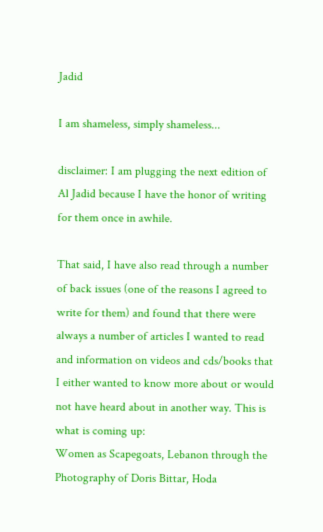Jadid

I am shameless, simply shameless...

disclaimer: I am plugging the next edition of Al Jadid because I have the honor of writing for them once in awhile.

That said, I have also read through a number of back issues (one of the reasons I agreed to write for them) and found that there were always a number of articles I wanted to read and information on videos and cds/books that I either wanted to know more about or would not have heard about in another way. This is what is coming up:
Women as Scapegoats, Lebanon through the Photography of Doris Bittar, Hoda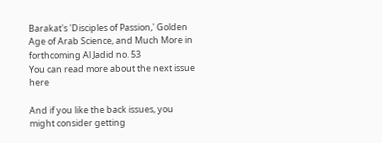Barakat's 'Disciples of Passion,' Golden Age of Arab Science, and Much More in forthcoming Al Jadid no. 53
You can read more about the next issue here

And if you like the back issues, you might consider getting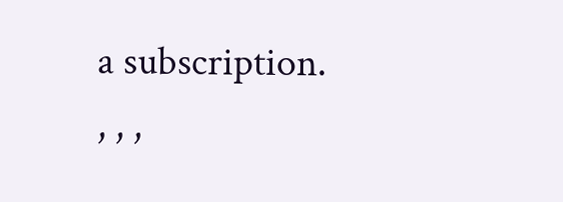a subscription.
, , ,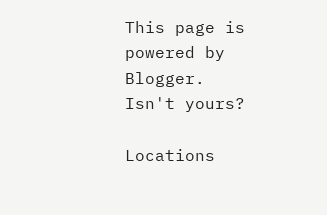This page is powered by Blogger. Isn't yours?

Locations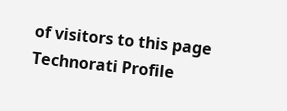of visitors to this page
Technorati Profile